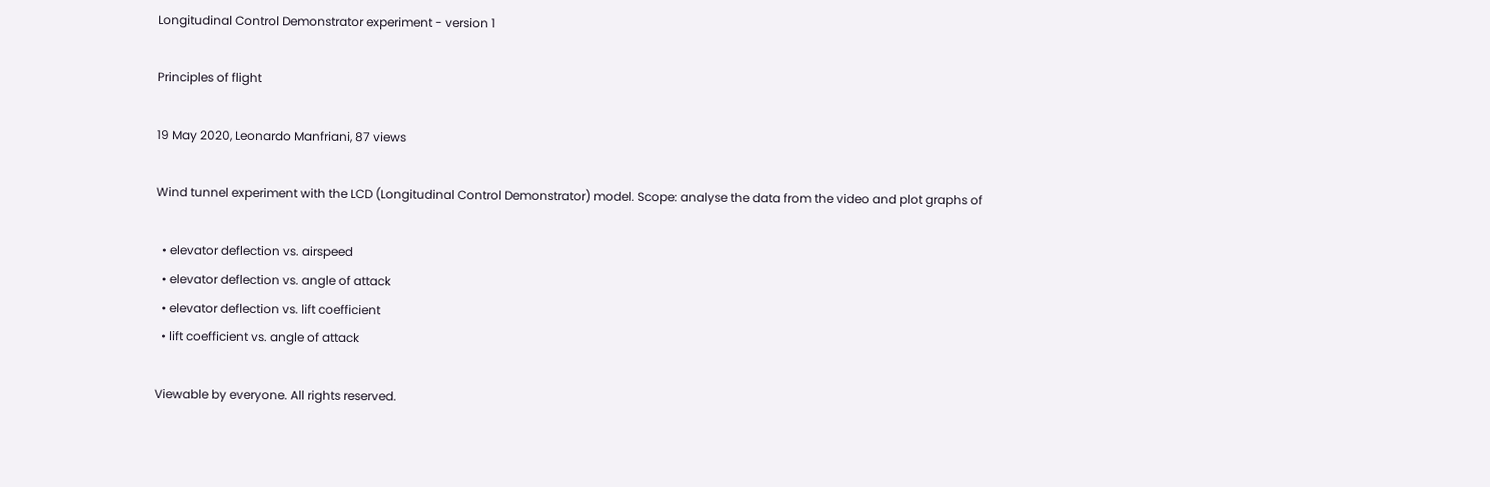Longitudinal Control Demonstrator experiment - version 1

Principles of flight

19 May 2020, Leonardo Manfriani, 87 views

Wind tunnel experiment with the LCD (Longitudinal Control Demonstrator) model. Scope: analyse the data from the video and plot graphs of

  • elevator deflection vs. airspeed
  • elevator deflection vs. angle of attack
  • elevator deflection vs. lift coefficient
  • lift coefficient vs. angle of attack

Viewable by everyone. All rights reserved.